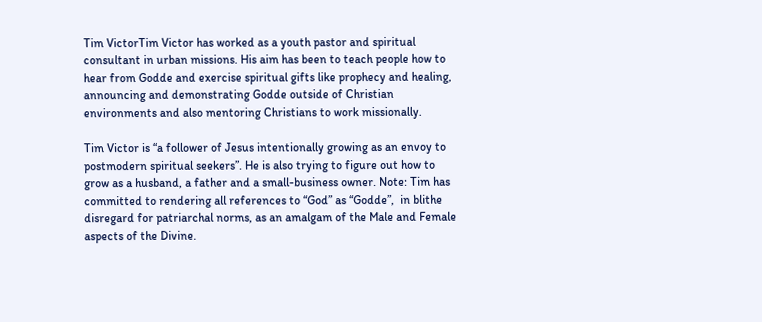Tim VictorTim Victor has worked as a youth pastor and spiritual consultant in urban missions. His aim has been to teach people how to hear from Godde and exercise spiritual gifts like prophecy and healing, announcing and demonstrating Godde outside of Christian environments and also mentoring Christians to work missionally.

Tim Victor is “a follower of Jesus intentionally growing as an envoy to postmodern spiritual seekers”. He is also trying to figure out how to grow as a husband, a father and a small-business owner. Note: Tim has committed to rendering all references to “God” as “Godde”,  in blithe disregard for patriarchal norms, as an amalgam of the Male and Female aspects of the Divine.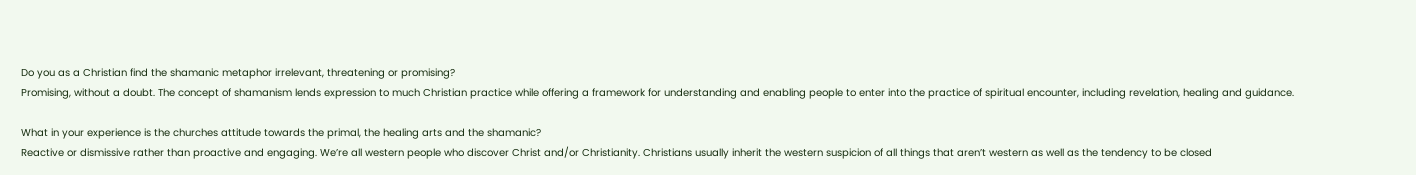Do you as a Christian find the shamanic metaphor irrelevant, threatening or promising?
Promising, without a doubt. The concept of shamanism lends expression to much Christian practice while offering a framework for understanding and enabling people to enter into the practice of spiritual encounter, including revelation, healing and guidance.

What in your experience is the churches attitude towards the primal, the healing arts and the shamanic?
Reactive or dismissive rather than proactive and engaging. We’re all western people who discover Christ and/or Christianity. Christians usually inherit the western suspicion of all things that aren’t western as well as the tendency to be closed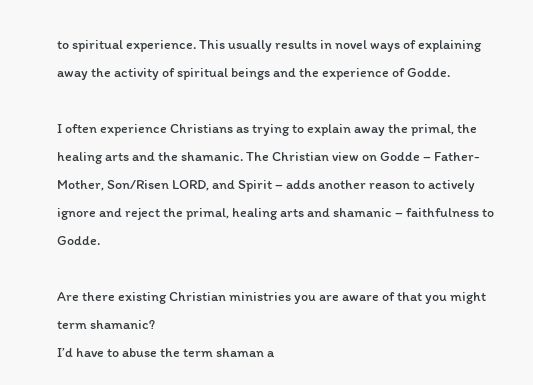to spiritual experience. This usually results in novel ways of explaining away the activity of spiritual beings and the experience of Godde.

I often experience Christians as trying to explain away the primal, the healing arts and the shamanic. The Christian view on Godde – Father-Mother, Son/Risen LORD, and Spirit – adds another reason to actively ignore and reject the primal, healing arts and shamanic – faithfulness to Godde.

Are there existing Christian ministries you are aware of that you might term shamanic?
I’d have to abuse the term shaman a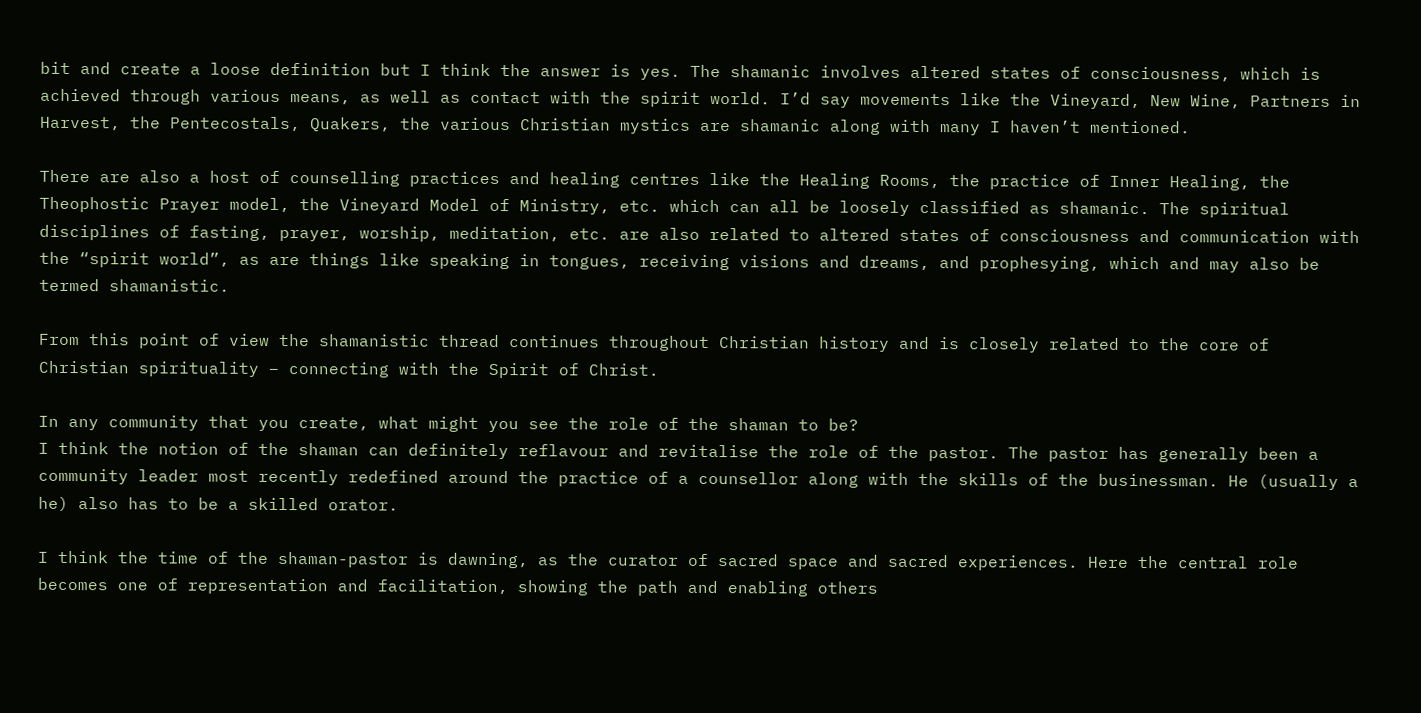bit and create a loose definition but I think the answer is yes. The shamanic involves altered states of consciousness, which is achieved through various means, as well as contact with the spirit world. I’d say movements like the Vineyard, New Wine, Partners in Harvest, the Pentecostals, Quakers, the various Christian mystics are shamanic along with many I haven’t mentioned.

There are also a host of counselling practices and healing centres like the Healing Rooms, the practice of Inner Healing, the Theophostic Prayer model, the Vineyard Model of Ministry, etc. which can all be loosely classified as shamanic. The spiritual disciplines of fasting, prayer, worship, meditation, etc. are also related to altered states of consciousness and communication with the “spirit world”, as are things like speaking in tongues, receiving visions and dreams, and prophesying, which and may also be termed shamanistic.

From this point of view the shamanistic thread continues throughout Christian history and is closely related to the core of Christian spirituality – connecting with the Spirit of Christ.

In any community that you create, what might you see the role of the shaman to be?
I think the notion of the shaman can definitely reflavour and revitalise the role of the pastor. The pastor has generally been a community leader most recently redefined around the practice of a counsellor along with the skills of the businessman. He (usually a he) also has to be a skilled orator.

I think the time of the shaman-pastor is dawning, as the curator of sacred space and sacred experiences. Here the central role becomes one of representation and facilitation, showing the path and enabling others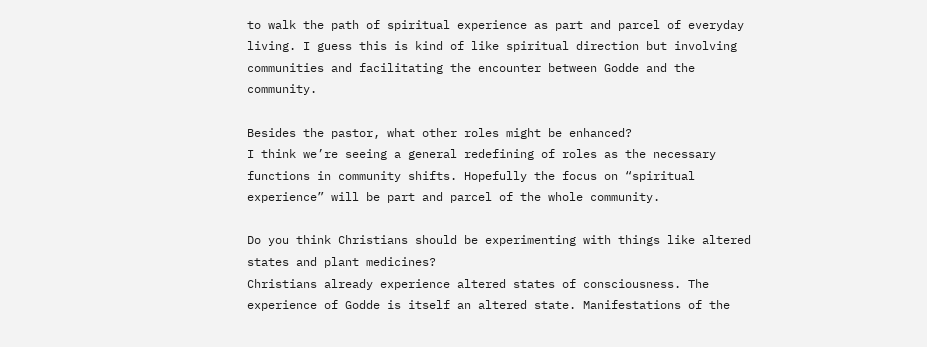to walk the path of spiritual experience as part and parcel of everyday living. I guess this is kind of like spiritual direction but involving communities and facilitating the encounter between Godde and the community.

Besides the pastor, what other roles might be enhanced?
I think we’re seeing a general redefining of roles as the necessary functions in community shifts. Hopefully the focus on “spiritual experience” will be part and parcel of the whole community.

Do you think Christians should be experimenting with things like altered states and plant medicines?
Christians already experience altered states of consciousness. The experience of Godde is itself an altered state. Manifestations of the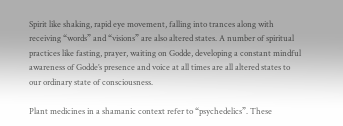Spirit like shaking, rapid eye movement, falling into trances along with receiving “words” and “visions” are also altered states. A number of spiritual practices like fasting, prayer, waiting on Godde, developing a constant mindful awareness of Godde’s presence and voice at all times are all altered states to our ordinary state of consciousness.

Plant medicines in a shamanic context refer to “psychedelics”. These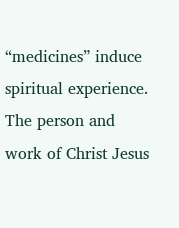“medicines” induce spiritual experience. The person and work of Christ Jesus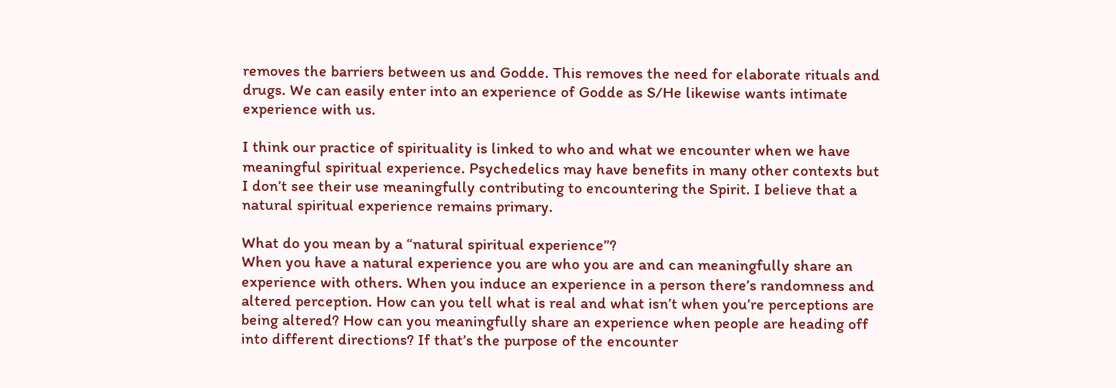removes the barriers between us and Godde. This removes the need for elaborate rituals and drugs. We can easily enter into an experience of Godde as S/He likewise wants intimate experience with us.

I think our practice of spirituality is linked to who and what we encounter when we have meaningful spiritual experience. Psychedelics may have benefits in many other contexts but I don’t see their use meaningfully contributing to encountering the Spirit. I believe that a natural spiritual experience remains primary.

What do you mean by a “natural spiritual experience”?
When you have a natural experience you are who you are and can meaningfully share an experience with others. When you induce an experience in a person there’s randomness and altered perception. How can you tell what is real and what isn’t when you’re perceptions are being altered? How can you meaningfully share an experience when people are heading off into different directions? If that’s the purpose of the encounter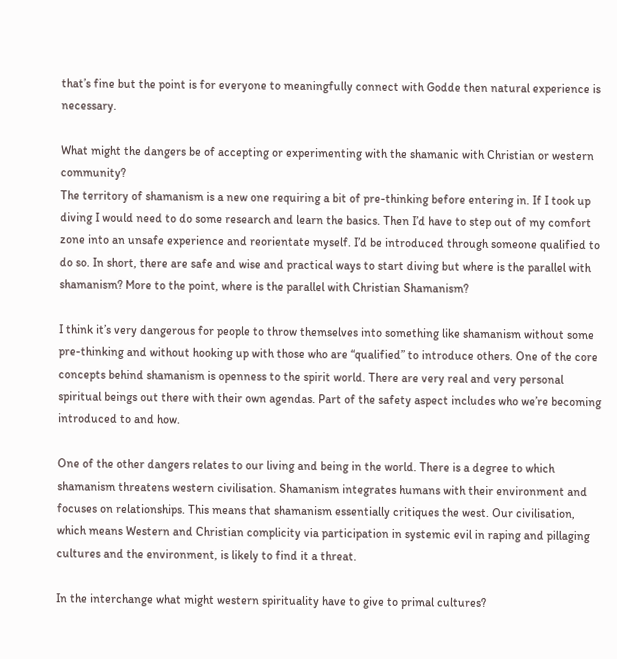that’s fine but the point is for everyone to meaningfully connect with Godde then natural experience is necessary.

What might the dangers be of accepting or experimenting with the shamanic with Christian or western community?
The territory of shamanism is a new one requiring a bit of pre-thinking before entering in. If I took up diving I would need to do some research and learn the basics. Then I’d have to step out of my comfort zone into an unsafe experience and reorientate myself. I’d be introduced through someone qualified to do so. In short, there are safe and wise and practical ways to start diving but where is the parallel with shamanism? More to the point, where is the parallel with Christian Shamanism?

I think it’s very dangerous for people to throw themselves into something like shamanism without some pre-thinking and without hooking up with those who are “qualified” to introduce others. One of the core concepts behind shamanism is openness to the spirit world. There are very real and very personal spiritual beings out there with their own agendas. Part of the safety aspect includes who we’re becoming introduced to and how.

One of the other dangers relates to our living and being in the world. There is a degree to which shamanism threatens western civilisation. Shamanism integrates humans with their environment and focuses on relationships. This means that shamanism essentially critiques the west. Our civilisation, which means Western and Christian complicity via participation in systemic evil in raping and pillaging cultures and the environment, is likely to find it a threat.

In the interchange what might western spirituality have to give to primal cultures?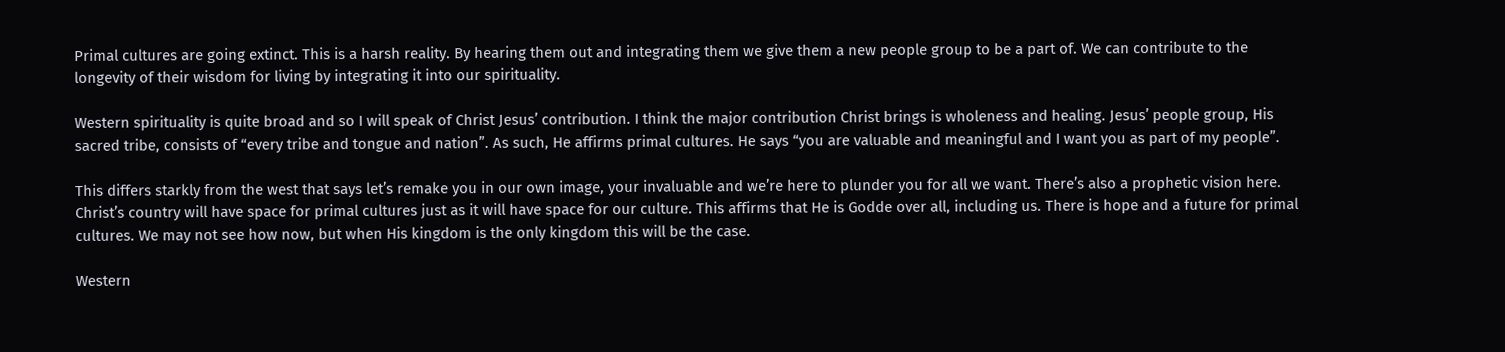Primal cultures are going extinct. This is a harsh reality. By hearing them out and integrating them we give them a new people group to be a part of. We can contribute to the longevity of their wisdom for living by integrating it into our spirituality.

Western spirituality is quite broad and so I will speak of Christ Jesus’ contribution. I think the major contribution Christ brings is wholeness and healing. Jesus’ people group, His sacred tribe, consists of “every tribe and tongue and nation”. As such, He affirms primal cultures. He says “you are valuable and meaningful and I want you as part of my people”.

This differs starkly from the west that says let’s remake you in our own image, your invaluable and we’re here to plunder you for all we want. There’s also a prophetic vision here. Christ’s country will have space for primal cultures just as it will have space for our culture. This affirms that He is Godde over all, including us. There is hope and a future for primal cultures. We may not see how now, but when His kingdom is the only kingdom this will be the case.

Western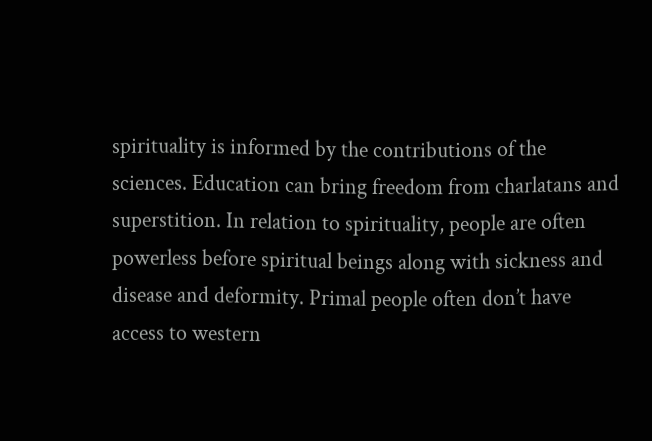spirituality is informed by the contributions of the sciences. Education can bring freedom from charlatans and superstition. In relation to spirituality, people are often powerless before spiritual beings along with sickness and disease and deformity. Primal people often don’t have access to western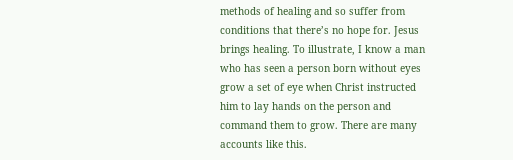methods of healing and so suffer from conditions that there’s no hope for. Jesus brings healing. To illustrate, I know a man who has seen a person born without eyes grow a set of eye when Christ instructed him to lay hands on the person and command them to grow. There are many accounts like this.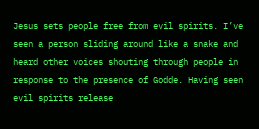Jesus sets people free from evil spirits. I’ve seen a person sliding around like a snake and heard other voices shouting through people in response to the presence of Godde. Having seen evil spirits release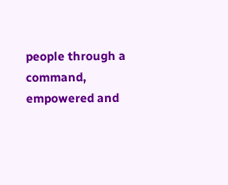people through a command, empowered and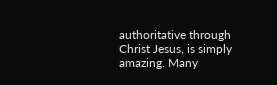authoritative through Christ Jesus, is simply amazing. Many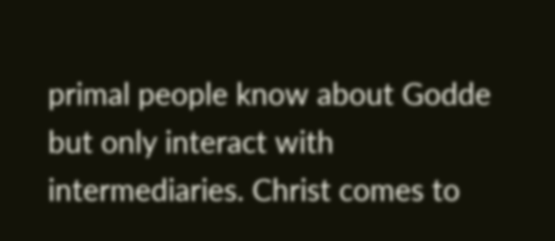primal people know about Godde but only interact with intermediaries. Christ comes to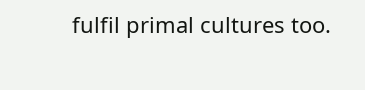fulfil primal cultures too.